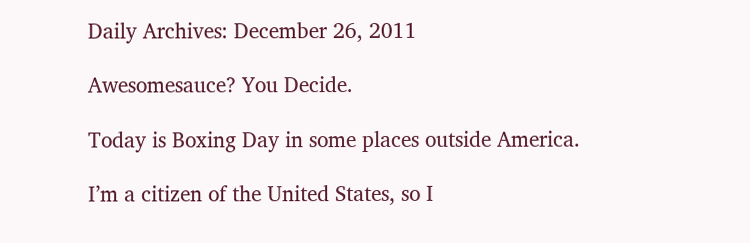Daily Archives: December 26, 2011

Awesomesauce? You Decide.

Today is Boxing Day in some places outside America.

I’m a citizen of the United States, so I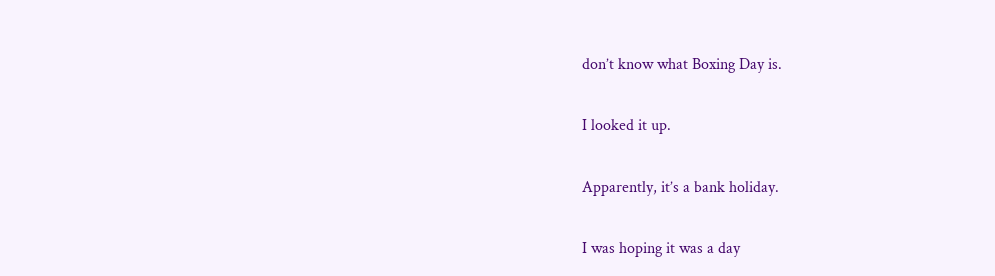don’t know what Boxing Day is.

I looked it up.

Apparently, it’s a bank holiday.

I was hoping it was a day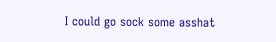I could go sock some asshat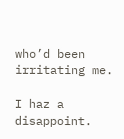who’d been irritating me.

I haz a disappoint.